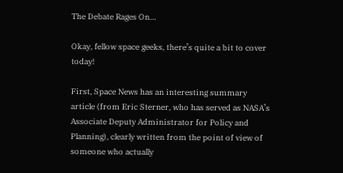The Debate Rages On…

Okay, fellow space geeks, there’s quite a bit to cover today!

First, Space News has an interesting summary article (from Eric Sterner, who has served as NASA’s Associate Deputy Administrator for Policy and Planning), clearly written from the point of view of someone who actually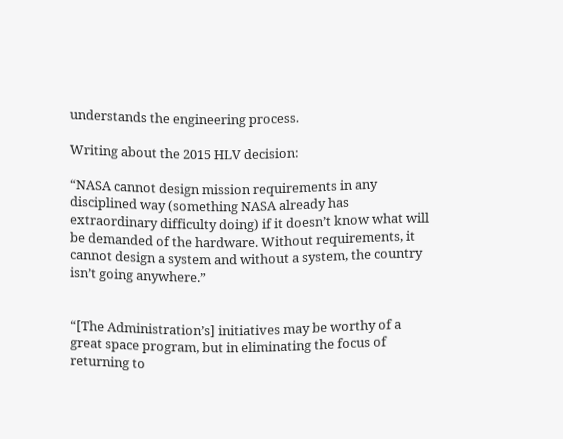understands the engineering process.

Writing about the 2015 HLV decision:

“NASA cannot design mission requirements in any disciplined way (something NASA already has extraordinary difficulty doing) if it doesn’t know what will be demanded of the hardware. Without requirements, it cannot design a system and without a system, the country isn’t going anywhere.”


“[The Administration’s] initiatives may be worthy of a great space program, but in eliminating the focus of returning to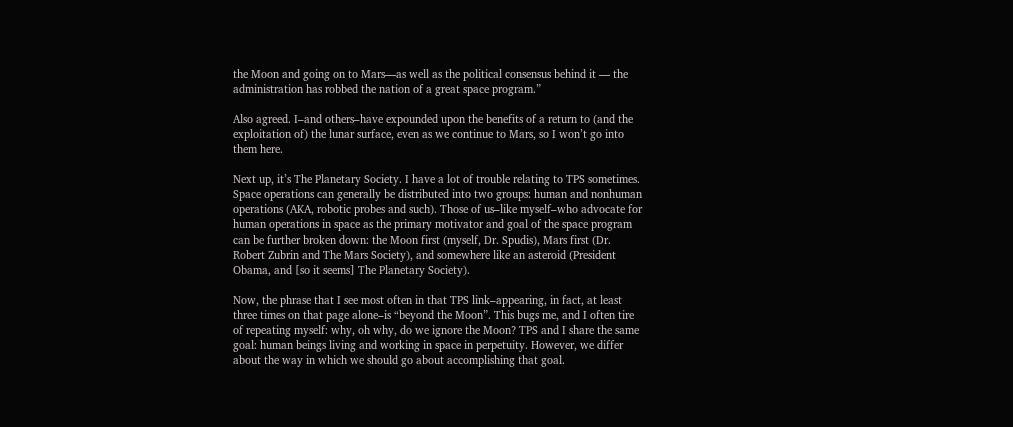the Moon and going on to Mars—as well as the political consensus behind it — the administration has robbed the nation of a great space program.”

Also agreed. I–and others–have expounded upon the benefits of a return to (and the exploitation of) the lunar surface, even as we continue to Mars, so I won’t go into them here.

Next up, it’s The Planetary Society. I have a lot of trouble relating to TPS sometimes. Space operations can generally be distributed into two groups: human and nonhuman operations (AKA, robotic probes and such). Those of us–like myself–who advocate for human operations in space as the primary motivator and goal of the space program can be further broken down: the Moon first (myself, Dr. Spudis), Mars first (Dr. Robert Zubrin and The Mars Society), and somewhere like an asteroid (President Obama, and [so it seems] The Planetary Society).

Now, the phrase that I see most often in that TPS link–appearing, in fact, at least three times on that page alone–is “beyond the Moon”. This bugs me, and I often tire of repeating myself: why, oh why, do we ignore the Moon? TPS and I share the same goal: human beings living and working in space in perpetuity. However, we differ about the way in which we should go about accomplishing that goal.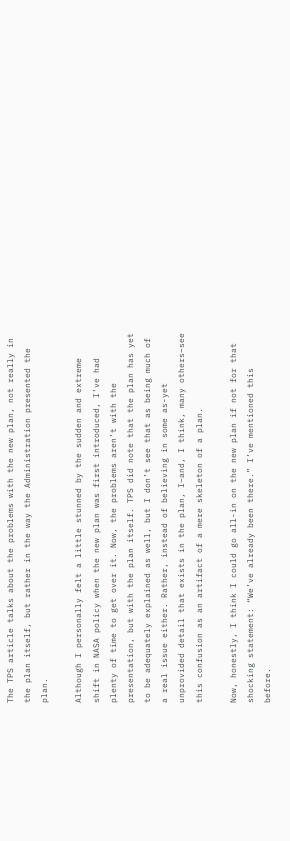The TPS article talks about the problems with the new plan, not really in the plan itself, but rather in the way the Administration presented the plan.

Although I personally felt a little stunned by the sudden and extreme shift in NASA policy when the new plan was first introduced, I’ve had plenty of time to get over it. Now, the problems aren’t with the presentation, but with the plan itself. TPS did note that the plan has yet to be adequately explained as well, but I don’t see that as being much of a real issue either. Rather, instead of believing in some as-yet unprovided detail that exists in the plan, I–and, I think, many others–see this confusion as an artifact of a mere skeleton of a plan.

Now, honestly, I think I could go all-in on the new plan if not for that shocking statement: “We’ve already been there.” I’ve mentioned this before.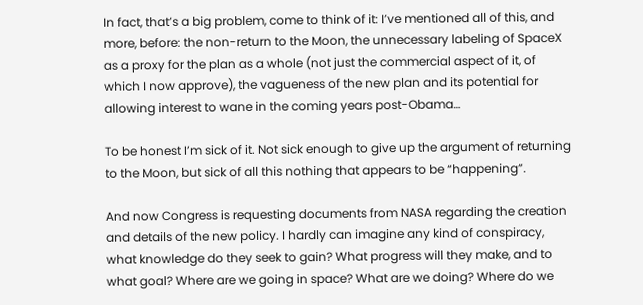In fact, that’s a big problem, come to think of it: I’ve mentioned all of this, and more, before: the non-return to the Moon, the unnecessary labeling of SpaceX as a proxy for the plan as a whole (not just the commercial aspect of it, of which I now approve), the vagueness of the new plan and its potential for allowing interest to wane in the coming years post-Obama…

To be honest I’m sick of it. Not sick enough to give up the argument of returning to the Moon, but sick of all this nothing that appears to be “happening”.

And now Congress is requesting documents from NASA regarding the creation and details of the new policy. I hardly can imagine any kind of conspiracy, what knowledge do they seek to gain? What progress will they make, and to what goal? Where are we going in space? What are we doing? Where do we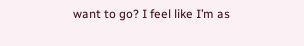want to go? I feel like I’m as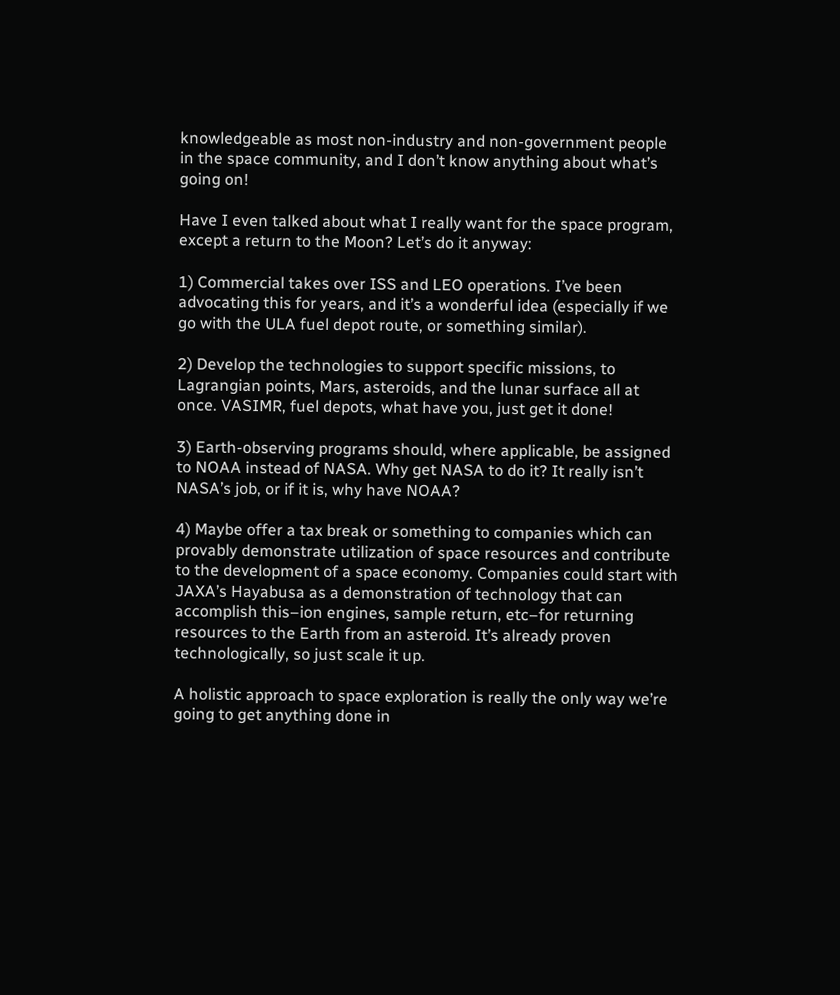knowledgeable as most non-industry and non-government people in the space community, and I don’t know anything about what’s going on!

Have I even talked about what I really want for the space program, except a return to the Moon? Let’s do it anyway:

1) Commercial takes over ISS and LEO operations. I’ve been advocating this for years, and it’s a wonderful idea (especially if we go with the ULA fuel depot route, or something similar).

2) Develop the technologies to support specific missions, to Lagrangian points, Mars, asteroids, and the lunar surface all at once. VASIMR, fuel depots, what have you, just get it done!

3) Earth-observing programs should, where applicable, be assigned to NOAA instead of NASA. Why get NASA to do it? It really isn’t NASA’s job, or if it is, why have NOAA?

4) Maybe offer a tax break or something to companies which can provably demonstrate utilization of space resources and contribute to the development of a space economy. Companies could start with JAXA’s Hayabusa as a demonstration of technology that can accomplish this–ion engines, sample return, etc–for returning resources to the Earth from an asteroid. It’s already proven technologically, so just scale it up.

A holistic approach to space exploration is really the only way we’re going to get anything done in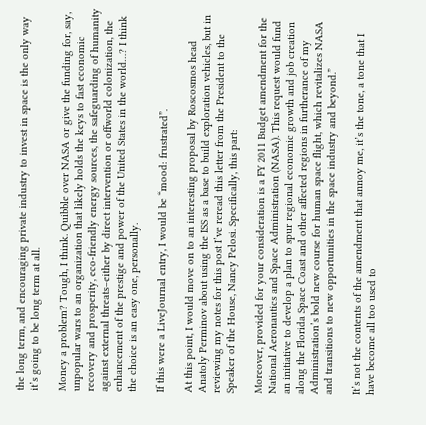the long term, and encouraging private industry to invest in space is the only way it’s going to be long term at all.

Money a problem? Tough, I think. Quibble over NASA or give the funding for, say, unpopular wars to an organization that likely holds the keys to fast economic recovery and prosperity, eco-friendly energy sources, the safeguarding of humanity against external threats–either by direct intervention or offworld colonization, the enhancement of the prestige and power of the United States in the world…? I think the choice is an easy one, personally.

If this were a LiveJournal entry, I would be “mood: frustrated”.

At this point, I would move on to an interesting proposal by Roscosmos head Anatoly Perminov about using the ISS as a base to build exploration vehicles, but in reviewing my notes for this post I’ve reread this letter from the President to the Speaker of the House, Nancy Pelosi. Specifically, this part:

Moreover, provided for your consideration is a FY 2011 Budget amendment for the National Aeronautics and Space Administration (NASA). This request would fund an initiative to develop a plan to spur regional economic growth and job creation along the Florida Space Coast and other affected regions in furtherance of my Administration’s bold new course for human space flight, which revitalizes NASA and transitions to new opportunities in the space industry and beyond.”

It’s not the contents of the amendment that annoy me, it’s the tone, a tone that I have become all too used to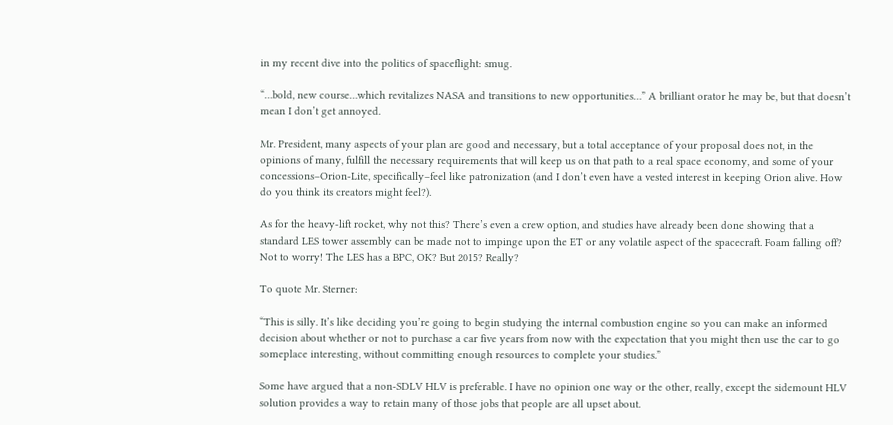in my recent dive into the politics of spaceflight: smug.

“…bold, new course…which revitalizes NASA and transitions to new opportunities…” A brilliant orator he may be, but that doesn’t mean I don’t get annoyed.

Mr. President, many aspects of your plan are good and necessary, but a total acceptance of your proposal does not, in the opinions of many, fulfill the necessary requirements that will keep us on that path to a real space economy, and some of your concessions–Orion-Lite, specifically–feel like patronization (and I don’t even have a vested interest in keeping Orion alive. How do you think its creators might feel?).

As for the heavy-lift rocket, why not this? There’s even a crew option, and studies have already been done showing that a standard LES tower assembly can be made not to impinge upon the ET or any volatile aspect of the spacecraft. Foam falling off? Not to worry! The LES has a BPC, OK? But 2015? Really?

To quote Mr. Sterner:

“This is silly. It’s like deciding you’re going to begin studying the internal combustion engine so you can make an informed decision about whether or not to purchase a car five years from now with the expectation that you might then use the car to go someplace interesting, without committing enough resources to complete your studies.”

Some have argued that a non-SDLV HLV is preferable. I have no opinion one way or the other, really, except the sidemount HLV solution provides a way to retain many of those jobs that people are all upset about.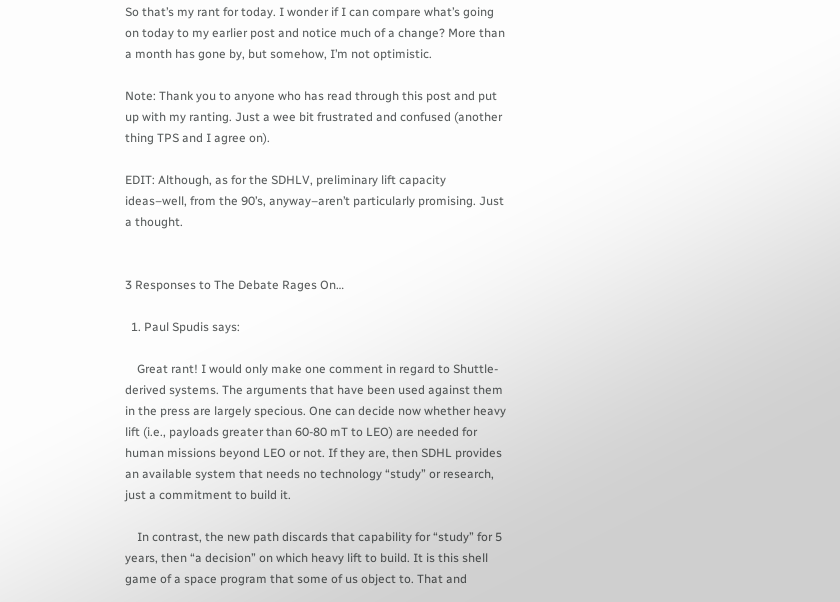So that’s my rant for today. I wonder if I can compare what’s going on today to my earlier post and notice much of a change? More than a month has gone by, but somehow, I’m not optimistic.

Note: Thank you to anyone who has read through this post and put up with my ranting. Just a wee bit frustrated and confused (another thing TPS and I agree on).

EDIT: Although, as for the SDHLV, preliminary lift capacity ideas–well, from the 90’s, anyway–aren’t particularly promising. Just a thought.


3 Responses to The Debate Rages On…

  1. Paul Spudis says:

    Great rant! I would only make one comment in regard to Shuttle-derived systems. The arguments that have been used against them in the press are largely specious. One can decide now whether heavy lift (i.e., payloads greater than 60-80 mT to LEO) are needed for human missions beyond LEO or not. If they are, then SDHL provides an available system that needs no technology “study” or research, just a commitment to build it.

    In contrast, the new path discards that capability for “study” for 5 years, then “a decision” on which heavy lift to build. It is this shell game of a space program that some of us object to. That and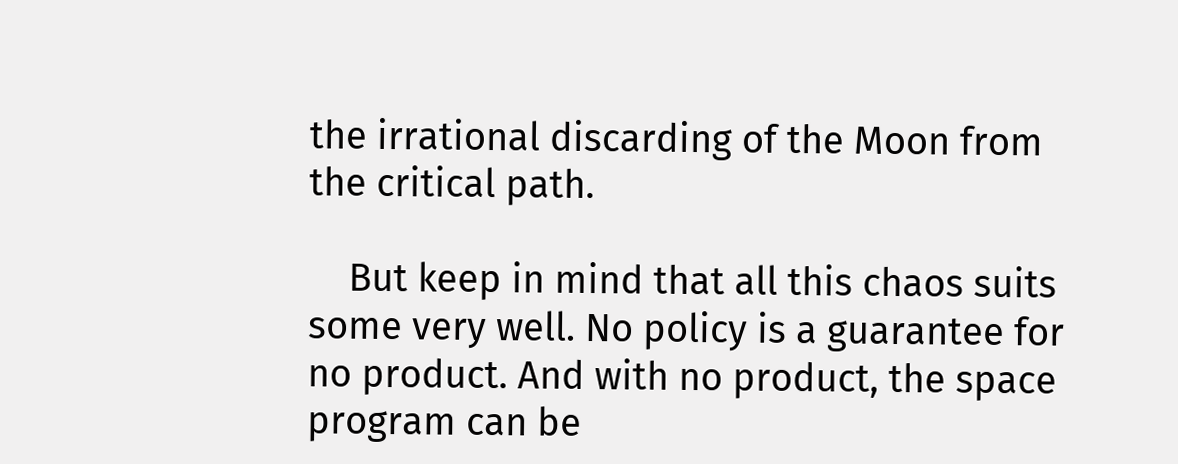the irrational discarding of the Moon from the critical path.

    But keep in mind that all this chaos suits some very well. No policy is a guarantee for no product. And with no product, the space program can be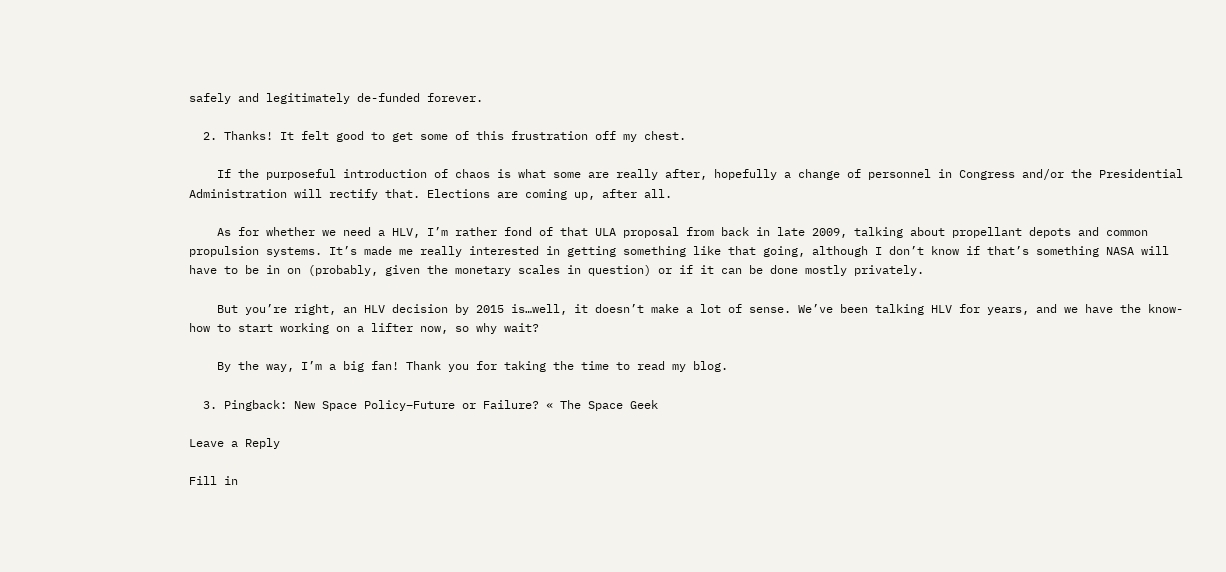safely and legitimately de-funded forever.

  2. Thanks! It felt good to get some of this frustration off my chest.

    If the purposeful introduction of chaos is what some are really after, hopefully a change of personnel in Congress and/or the Presidential Administration will rectify that. Elections are coming up, after all.

    As for whether we need a HLV, I’m rather fond of that ULA proposal from back in late 2009, talking about propellant depots and common propulsion systems. It’s made me really interested in getting something like that going, although I don’t know if that’s something NASA will have to be in on (probably, given the monetary scales in question) or if it can be done mostly privately.

    But you’re right, an HLV decision by 2015 is…well, it doesn’t make a lot of sense. We’ve been talking HLV for years, and we have the know-how to start working on a lifter now, so why wait?

    By the way, I’m a big fan! Thank you for taking the time to read my blog.

  3. Pingback: New Space Policy–Future or Failure? « The Space Geek

Leave a Reply

Fill in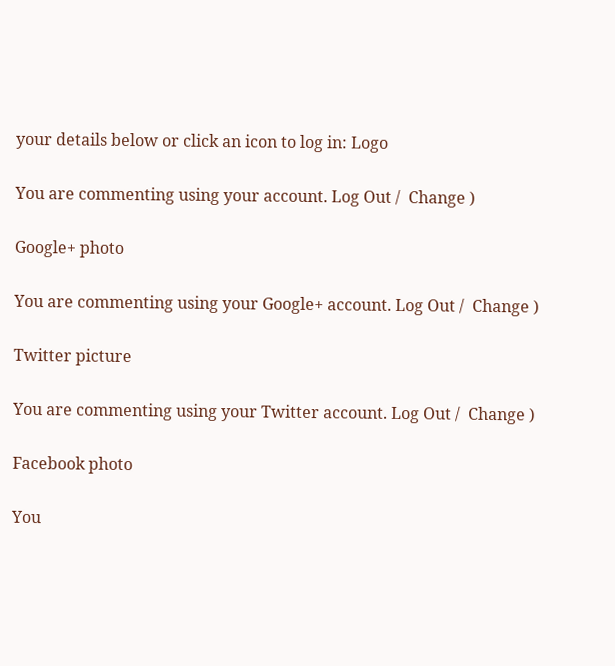your details below or click an icon to log in: Logo

You are commenting using your account. Log Out /  Change )

Google+ photo

You are commenting using your Google+ account. Log Out /  Change )

Twitter picture

You are commenting using your Twitter account. Log Out /  Change )

Facebook photo

You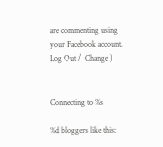are commenting using your Facebook account. Log Out /  Change )


Connecting to %s

%d bloggers like this: